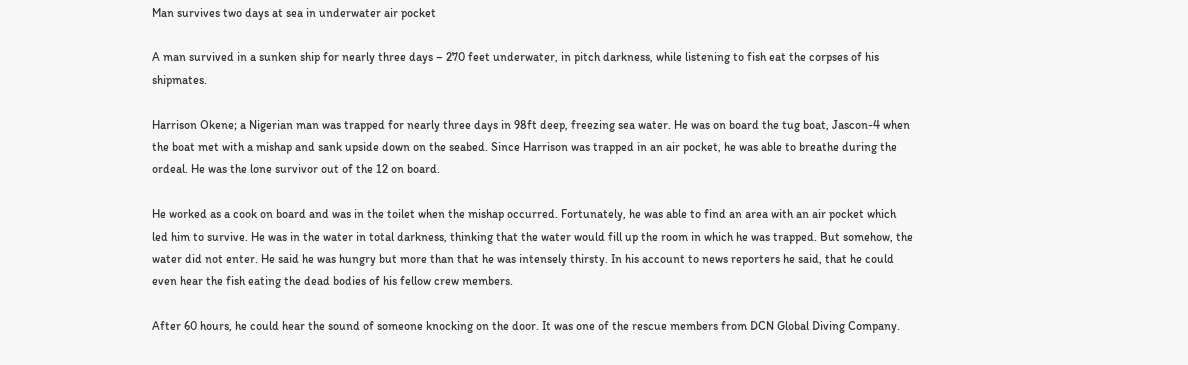Man survives two days at sea in underwater air pocket

A man survived in a sunken ship for nearly three days – 270 feet underwater, in pitch darkness, while listening to fish eat the corpses of his shipmates.

Harrison Okene; a Nigerian man was trapped for nearly three days in 98ft deep, freezing sea water. He was on board the tug boat, Jascon-4 when the boat met with a mishap and sank upside down on the seabed. Since Harrison was trapped in an air pocket, he was able to breathe during the ordeal. He was the lone survivor out of the 12 on board.

He worked as a cook on board and was in the toilet when the mishap occurred. Fortunately, he was able to find an area with an air pocket which led him to survive. He was in the water in total darkness, thinking that the water would fill up the room in which he was trapped. But somehow, the water did not enter. He said he was hungry but more than that he was intensely thirsty. In his account to news reporters he said, that he could even hear the fish eating the dead bodies of his fellow crew members.

After 60 hours, he could hear the sound of someone knocking on the door. It was one of the rescue members from DCN Global Diving Company.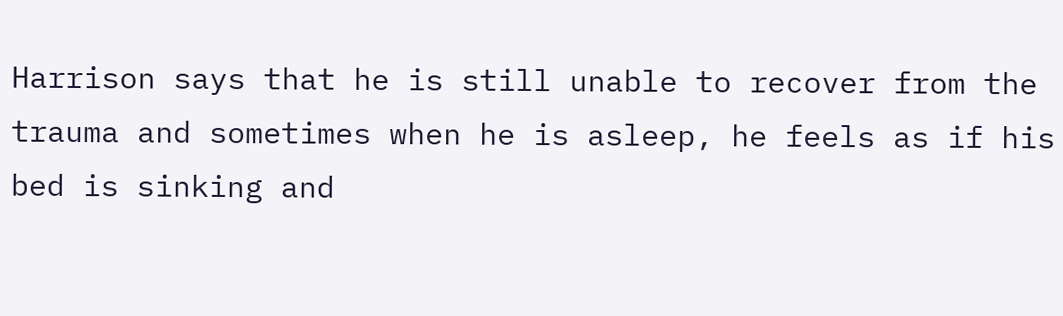Harrison says that he is still unable to recover from the trauma and sometimes when he is asleep, he feels as if his bed is sinking and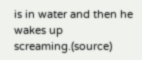is in water and then he wakes up screaming.(source)